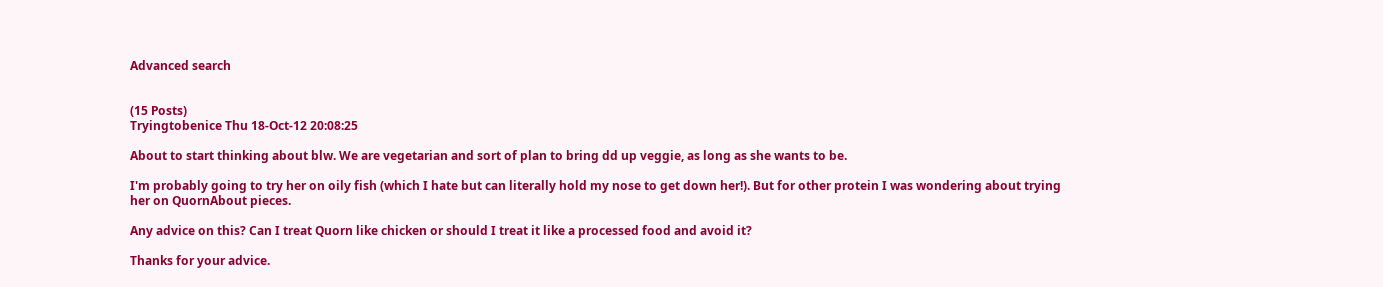Advanced search


(15 Posts)
Tryingtobenice Thu 18-Oct-12 20:08:25

About to start thinking about blw. We are vegetarian and sort of plan to bring dd up veggie, as long as she wants to be.

I'm probably going to try her on oily fish (which I hate but can literally hold my nose to get down her!). But for other protein I was wondering about trying her on QuornAbout pieces.

Any advice on this? Can I treat Quorn like chicken or should I treat it like a processed food and avoid it?

Thanks for your advice.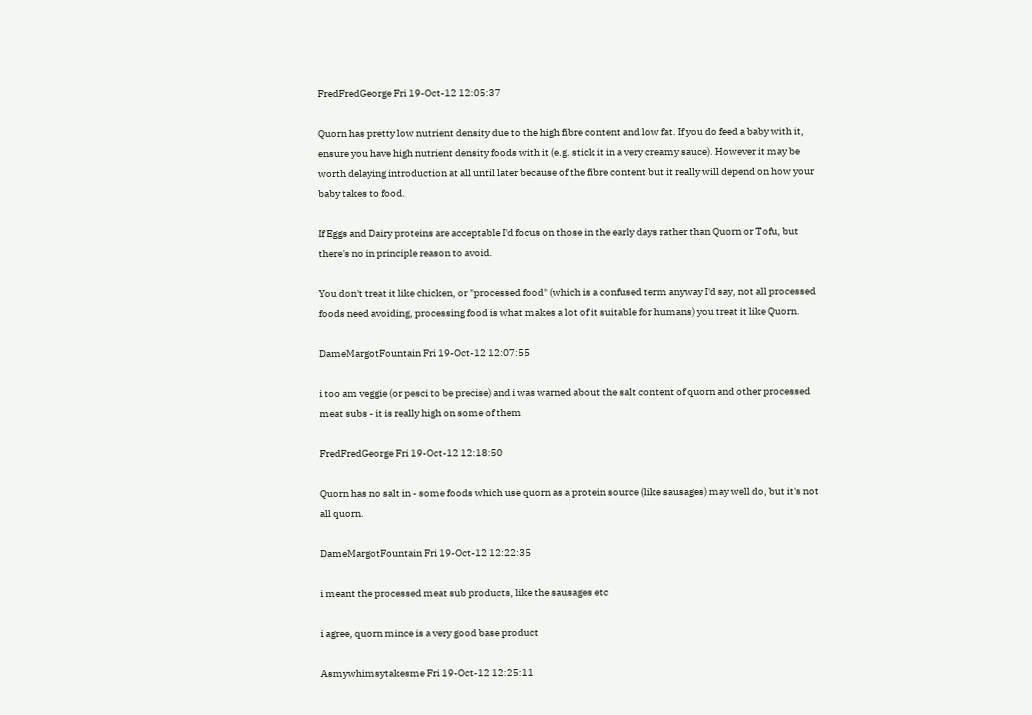FredFredGeorge Fri 19-Oct-12 12:05:37

Quorn has pretty low nutrient density due to the high fibre content and low fat. If you do feed a baby with it, ensure you have high nutrient density foods with it (e.g. stick it in a very creamy sauce). However it may be worth delaying introduction at all until later because of the fibre content but it really will depend on how your baby takes to food.

If Eggs and Dairy proteins are acceptable I'd focus on those in the early days rather than Quorn or Tofu, but there's no in principle reason to avoid.

You don't treat it like chicken, or "processed food" (which is a confused term anyway I'd say, not all processed foods need avoiding, processing food is what makes a lot of it suitable for humans) you treat it like Quorn.

DameMargotFountain Fri 19-Oct-12 12:07:55

i too am veggie (or pesci to be precise) and i was warned about the salt content of quorn and other processed meat subs - it is really high on some of them

FredFredGeorge Fri 19-Oct-12 12:18:50

Quorn has no salt in - some foods which use quorn as a protein source (like sausages) may well do, but it's not all quorn.

DameMargotFountain Fri 19-Oct-12 12:22:35

i meant the processed meat sub products, like the sausages etc

i agree, quorn mince is a very good base product

Asmywhimsytakesme Fri 19-Oct-12 12:25:11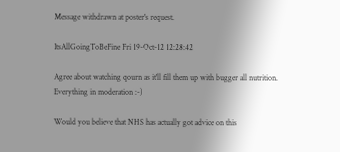Message withdrawn at poster's request.

ItsAllGoingToBeFine Fri 19-Oct-12 12:28:42

Agree about watching qourn as it'll fill them up with bugger all nutrition. Everything in moderation :-)

Would you believe that NHS has actually got advice on this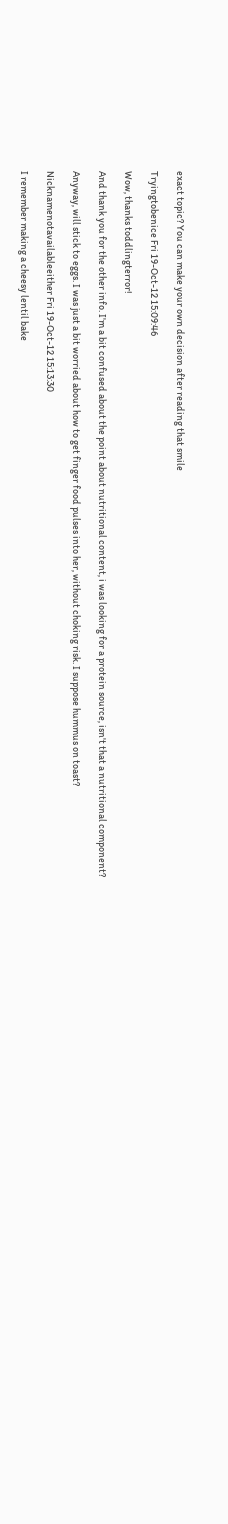exact topic? You can make your own decision after reading that smile

Tryingtobenice Fri 19-Oct-12 15:09:46

Wow, thanks toddlingterror!

And thank you for the other info. I'm a bit confused about the point about nutritional content, i was looking for a protein source, isn't that a nutritional component?

Anyway, will stick to eggs. I was just a bit worried about how to get finger food pulses into her, without choking risk. I suppose hummus on toast?

Nicknamenotavailableeither Fri 19-Oct-12 15:13:30

I remember making a cheesy lentil bake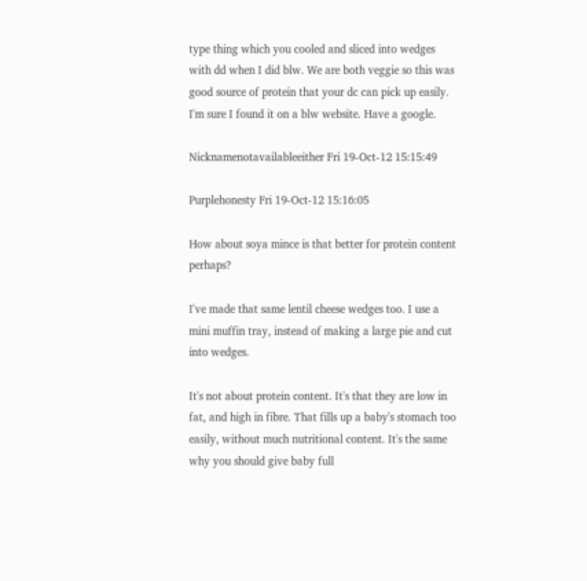type thing which you cooled and sliced into wedges with dd when I did blw. We are both veggie so this was good source of protein that your dc can pick up easily. I'm sure I found it on a blw website. Have a google.

Nicknamenotavailableeither Fri 19-Oct-12 15:15:49

Purplehonesty Fri 19-Oct-12 15:16:05

How about soya mince is that better for protein content perhaps?

I've made that same lentil cheese wedges too. I use a mini muffin tray, instead of making a large pie and cut into wedges.

It's not about protein content. It's that they are low in fat, and high in fibre. That fills up a baby's stomach too easily, without much nutritional content. It's the same why you should give baby full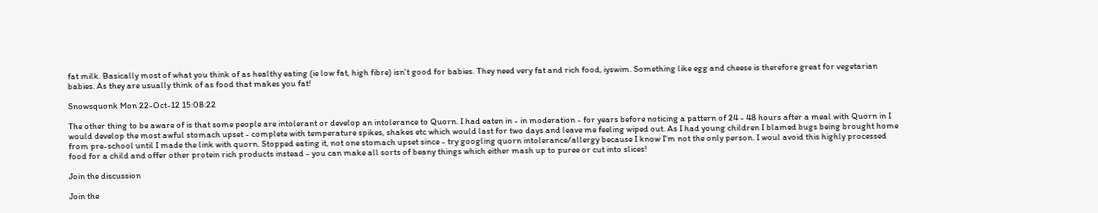fat milk. Basically most of what you think of as healthy eating (ie low fat, high fibre) isn't good for babies. They need very fat and rich food, iyswim. Something like egg and cheese is therefore great for vegetarian babies. As they are usually think of as food that makes you fat!

Snowsquonk Mon 22-Oct-12 15:08:22

The other thing to be aware of is that some people are intolerant or develop an intolerance to Quorn. I had eaten in - in moderation - for years before noticing a pattern of 24 - 48 hours after a meal with Quorn in I would develop the most awful stomach upset - complete with temperature spikes, shakes etc which would last for two days and leave me feeling wiped out. As I had young children I blamed bugs being brought home from pre-school until I made the link with quorn. Stopped eating it, not one stomach upset since - try googling quorn intolerance/allergy because I know I'm not the only person. I woul avoid this highly processed food for a child and offer other protein rich products instead - you can make all sorts of beany things which either mash up to puree or cut into slices!

Join the discussion

Join the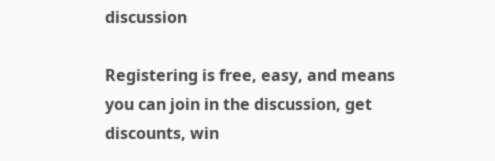discussion

Registering is free, easy, and means you can join in the discussion, get discounts, win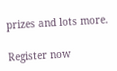prizes and lots more.

Register now